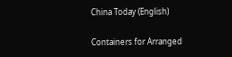China Today (English)

Containers for Arranged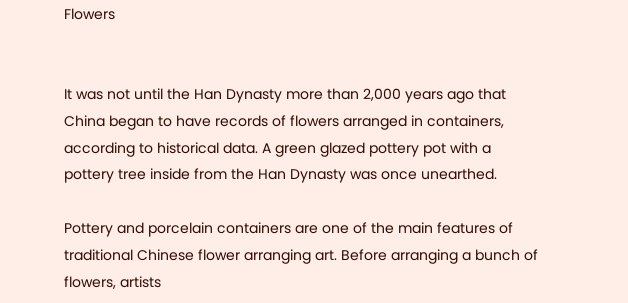Flowers


It was not until the Han Dynasty more than 2,000 years ago that China began to have records of flowers arranged in containers, according to historical data. A green glazed pottery pot with a pottery tree inside from the Han Dynasty was once unearthed.

Pottery and porcelain containers are one of the main features of traditional Chinese flower arranging art. Before arranging a bunch of flowers, artists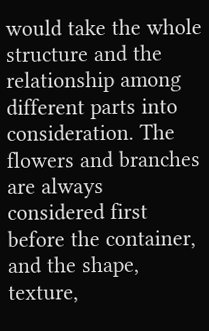would take the whole structure and the relationship among different parts into consideration. The flowers and branches are always considered first before the container, and the shape, texture,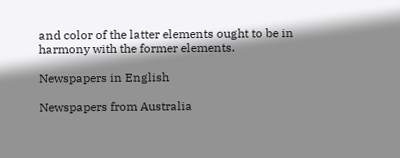and color of the latter elements ought to be in harmony with the former elements.

Newspapers in English

Newspapers from Australia